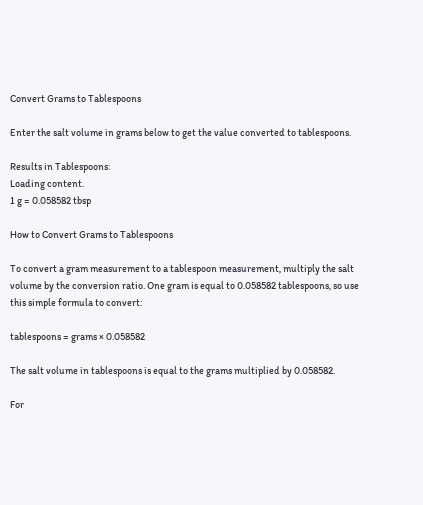Convert Grams to Tablespoons

Enter the salt volume in grams below to get the value converted to tablespoons.

Results in Tablespoons:
Loading content.
1 g = 0.058582 tbsp

How to Convert Grams to Tablespoons

To convert a gram measurement to a tablespoon measurement, multiply the salt volume by the conversion ratio. One gram is equal to 0.058582 tablespoons, so use this simple formula to convert:

tablespoons = grams × 0.058582

The salt volume in tablespoons is equal to the grams multiplied by 0.058582.

For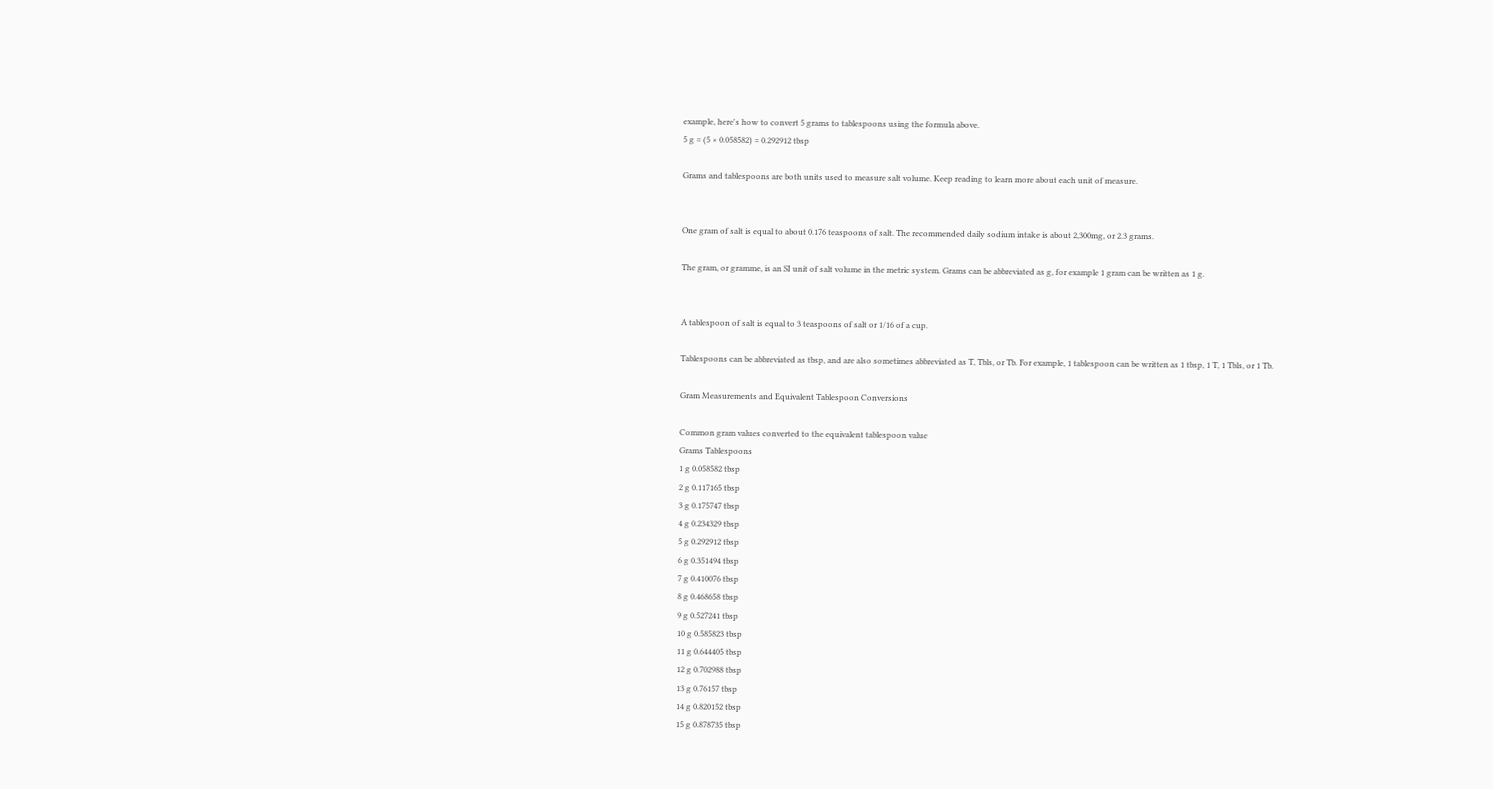example, here's how to convert 5 grams to tablespoons using the formula above.
5 g = (5 × 0.058582) = 0.292912 tbsp

Grams and tablespoons are both units used to measure salt volume. Keep reading to learn more about each unit of measure.


One gram of salt is equal to about 0.176 teaspoons of salt. The recommended daily sodium intake is about 2,300mg, or 2.3 grams.

The gram, or gramme, is an SI unit of salt volume in the metric system. Grams can be abbreviated as g, for example 1 gram can be written as 1 g.


A tablespoon of salt is equal to 3 teaspoons of salt or 1/16 of a cup.

Tablespoons can be abbreviated as tbsp, and are also sometimes abbreviated as T, Tbls, or Tb. For example, 1 tablespoon can be written as 1 tbsp, 1 T, 1 Tbls, or 1 Tb.

Gram Measurements and Equivalent Tablespoon Conversions

Common gram values converted to the equivalent tablespoon value
Grams Tablespoons
1 g 0.058582 tbsp
2 g 0.117165 tbsp
3 g 0.175747 tbsp
4 g 0.234329 tbsp
5 g 0.292912 tbsp
6 g 0.351494 tbsp
7 g 0.410076 tbsp
8 g 0.468658 tbsp
9 g 0.527241 tbsp
10 g 0.585823 tbsp
11 g 0.644405 tbsp
12 g 0.702988 tbsp
13 g 0.76157 tbsp
14 g 0.820152 tbsp
15 g 0.878735 tbsp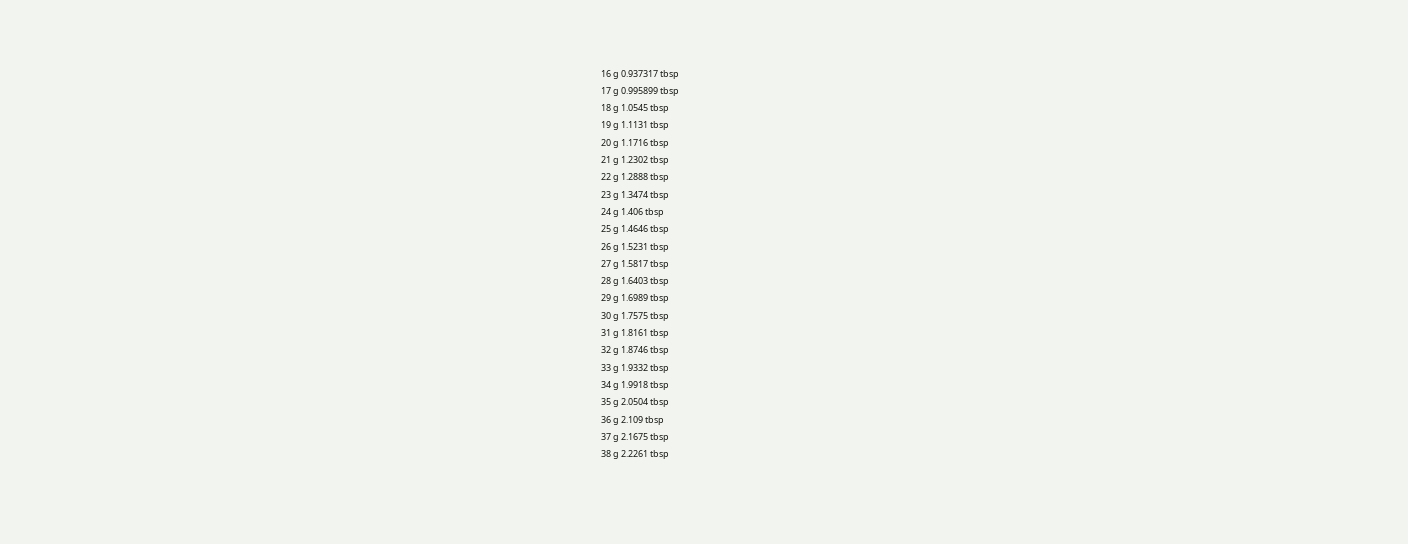16 g 0.937317 tbsp
17 g 0.995899 tbsp
18 g 1.0545 tbsp
19 g 1.1131 tbsp
20 g 1.1716 tbsp
21 g 1.2302 tbsp
22 g 1.2888 tbsp
23 g 1.3474 tbsp
24 g 1.406 tbsp
25 g 1.4646 tbsp
26 g 1.5231 tbsp
27 g 1.5817 tbsp
28 g 1.6403 tbsp
29 g 1.6989 tbsp
30 g 1.7575 tbsp
31 g 1.8161 tbsp
32 g 1.8746 tbsp
33 g 1.9332 tbsp
34 g 1.9918 tbsp
35 g 2.0504 tbsp
36 g 2.109 tbsp
37 g 2.1675 tbsp
38 g 2.2261 tbsp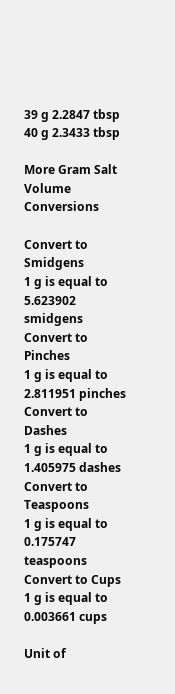39 g 2.2847 tbsp
40 g 2.3433 tbsp

More Gram Salt Volume Conversions

Convert to Smidgens
1 g is equal to 5.623902 smidgens
Convert to Pinches
1 g is equal to 2.811951 pinches
Convert to Dashes
1 g is equal to 1.405975 dashes
Convert to Teaspoons
1 g is equal to 0.175747 teaspoons
Convert to Cups
1 g is equal to 0.003661 cups

Unit of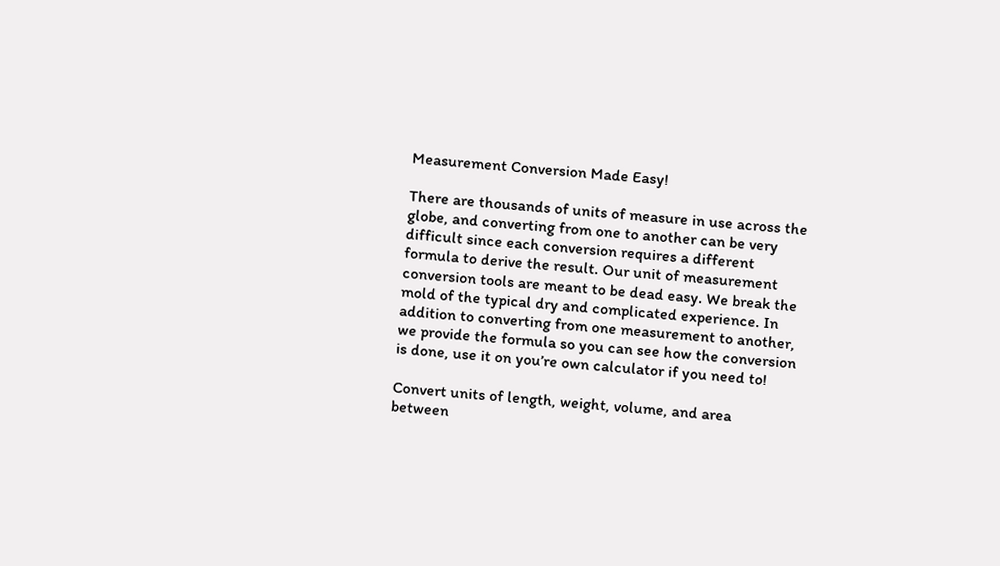Measurement Conversion Made Easy!

There are thousands of units of measure in use across the globe, and converting from one to another can be very difficult since each conversion requires a different formula to derive the result. Our unit of measurement conversion tools are meant to be dead easy. We break the mold of the typical dry and complicated experience. In addition to converting from one measurement to another, we provide the formula so you can see how the conversion is done, use it on you’re own calculator if you need to!

Convert units of length, weight, volume, and area between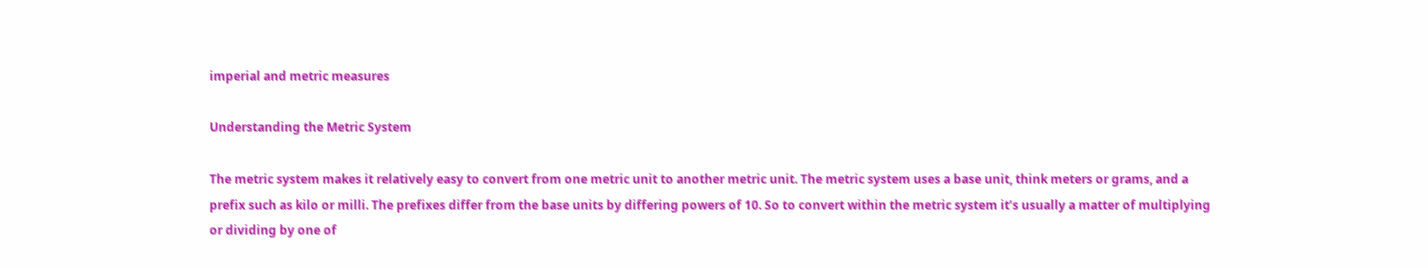imperial and metric measures

Understanding the Metric System

The metric system makes it relatively easy to convert from one metric unit to another metric unit. The metric system uses a base unit, think meters or grams, and a prefix such as kilo or milli. The prefixes differ from the base units by differing powers of 10. So to convert within the metric system it’s usually a matter of multiplying or dividing by one of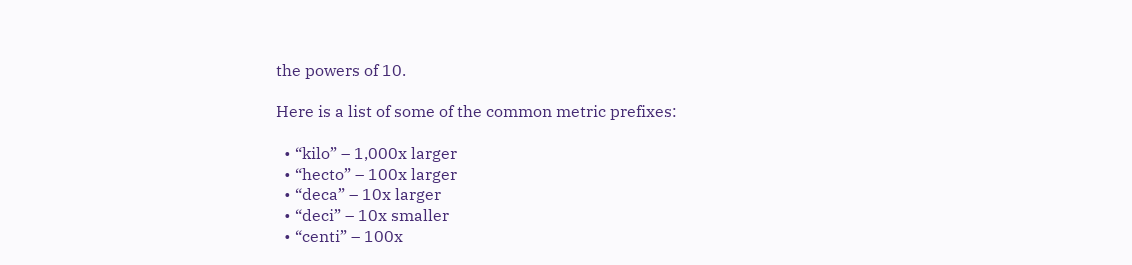the powers of 10.

Here is a list of some of the common metric prefixes:

  • “kilo” – 1,000x larger
  • “hecto” – 100x larger
  • “deca” – 10x larger
  • “deci” – 10x smaller
  • “centi” – 100x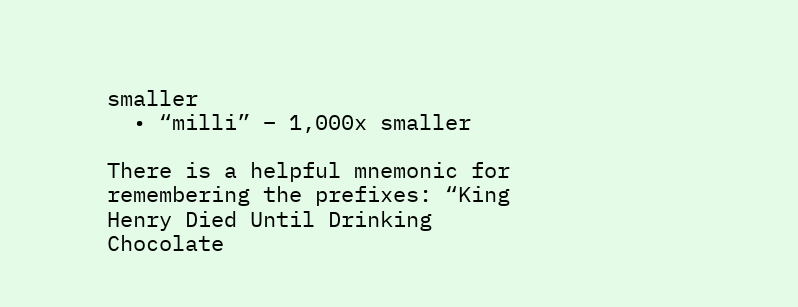smaller
  • “milli” – 1,000x smaller

There is a helpful mnemonic for remembering the prefixes: “King Henry Died Until Drinking Chocolate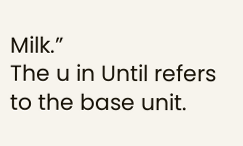Milk.”
The u in Until refers to the base unit.